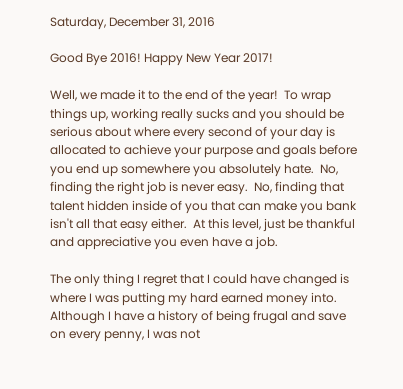Saturday, December 31, 2016

Good Bye 2016! Happy New Year 2017!

Well, we made it to the end of the year!  To wrap things up, working really sucks and you should be serious about where every second of your day is allocated to achieve your purpose and goals before you end up somewhere you absolutely hate.  No, finding the right job is never easy.  No, finding that talent hidden inside of you that can make you bank isn't all that easy either.  At this level, just be thankful and appreciative you even have a job.

The only thing I regret that I could have changed is where I was putting my hard earned money into.  Although I have a history of being frugal and save on every penny, I was not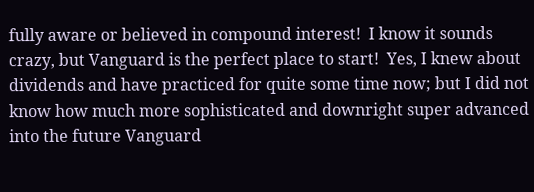fully aware or believed in compound interest!  I know it sounds crazy, but Vanguard is the perfect place to start!  Yes, I knew about dividends and have practiced for quite some time now; but I did not know how much more sophisticated and downright super advanced into the future Vanguard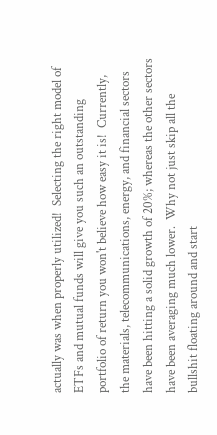actually was when properly utilized!  Selecting the right model of ETFs and mutual funds will give you such an outstanding portfolio of return you won't believe how easy it is!  Currently, the materials, telecommunications, energy, and financial sectors have been hitting a solid growth of 20%; whereas the other sectors have been averaging much lower.  Why not just skip all the bullshit floating around and start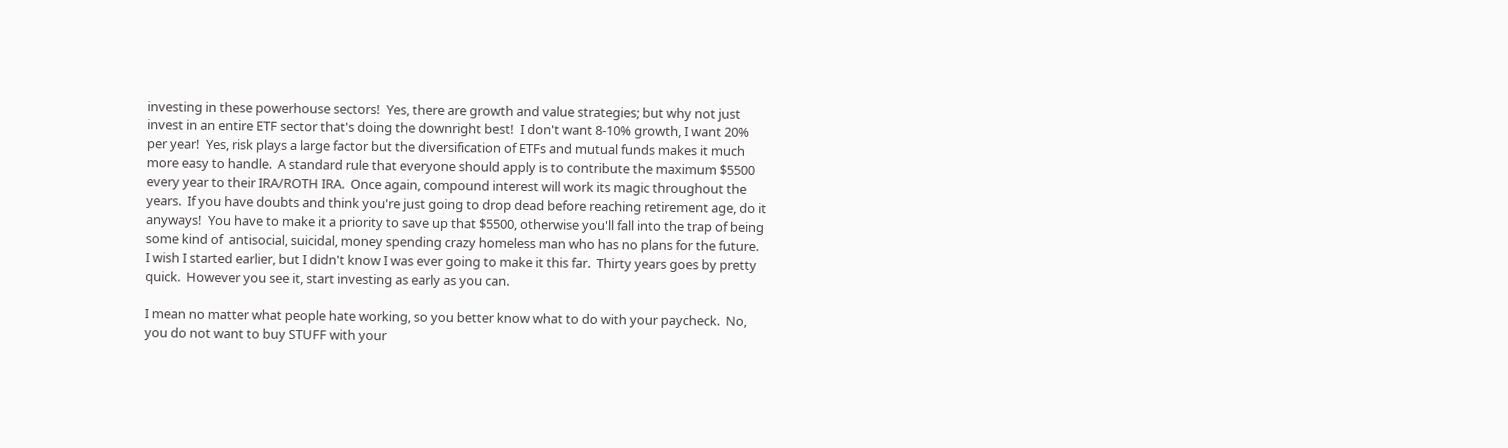investing in these powerhouse sectors!  Yes, there are growth and value strategies; but why not just invest in an entire ETF sector that's doing the downright best!  I don't want 8-10% growth, I want 20% per year!  Yes, risk plays a large factor but the diversification of ETFs and mutual funds makes it much more easy to handle.  A standard rule that everyone should apply is to contribute the maximum $5500 every year to their IRA/ROTH IRA.  Once again, compound interest will work its magic throughout the years.  If you have doubts and think you're just going to drop dead before reaching retirement age, do it anyways!  You have to make it a priority to save up that $5500, otherwise you'll fall into the trap of being some kind of  antisocial, suicidal, money spending crazy homeless man who has no plans for the future.  I wish I started earlier, but I didn't know I was ever going to make it this far.  Thirty years goes by pretty quick.  However you see it, start investing as early as you can.

I mean no matter what people hate working, so you better know what to do with your paycheck.  No, you do not want to buy STUFF with your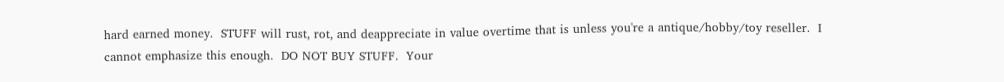hard earned money.  STUFF will rust, rot, and deappreciate in value overtime that is unless you're a antique/hobby/toy reseller.  I cannot emphasize this enough.  DO NOT BUY STUFF.  Your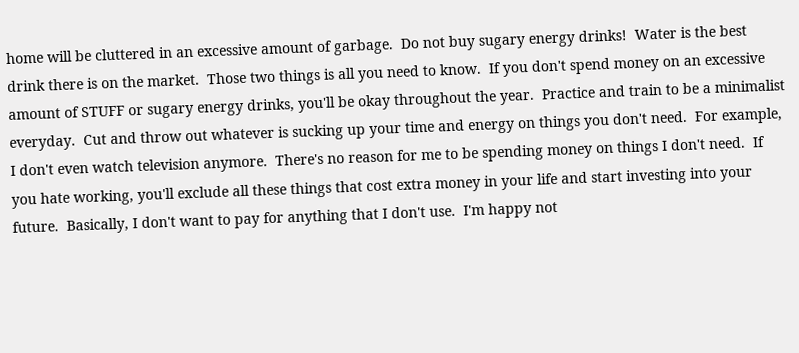home will be cluttered in an excessive amount of garbage.  Do not buy sugary energy drinks!  Water is the best drink there is on the market.  Those two things is all you need to know.  If you don't spend money on an excessive amount of STUFF or sugary energy drinks, you'll be okay throughout the year.  Practice and train to be a minimalist everyday.  Cut and throw out whatever is sucking up your time and energy on things you don't need.  For example, I don't even watch television anymore.  There's no reason for me to be spending money on things I don't need.  If you hate working, you'll exclude all these things that cost extra money in your life and start investing into your future.  Basically, I don't want to pay for anything that I don't use.  I'm happy not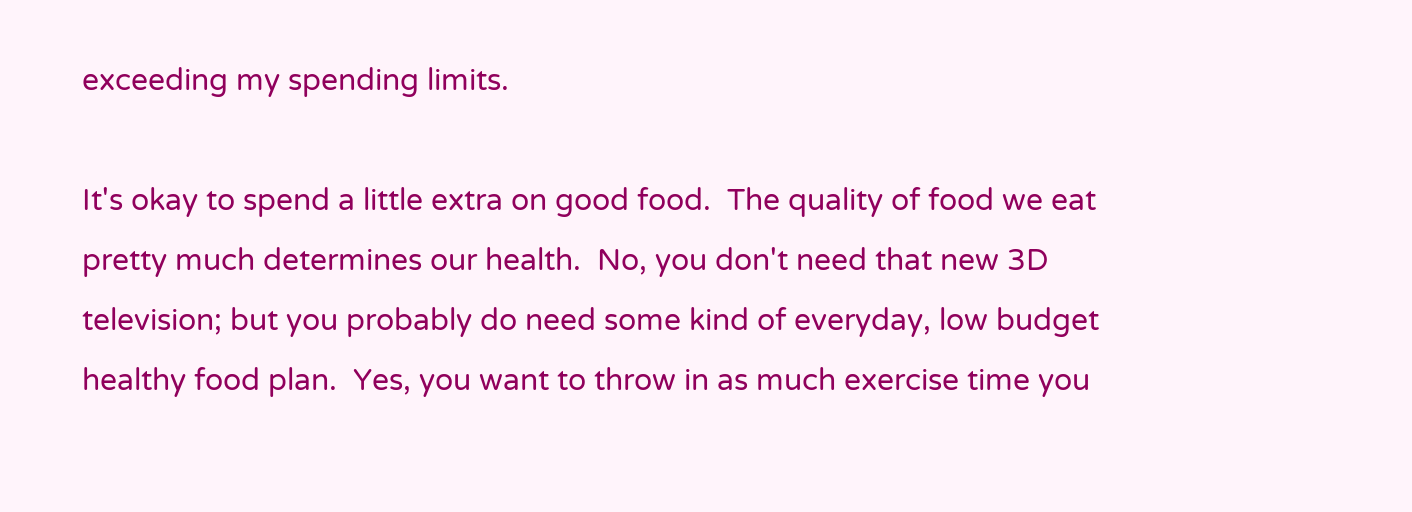exceeding my spending limits.

It's okay to spend a little extra on good food.  The quality of food we eat pretty much determines our health.  No, you don't need that new 3D television; but you probably do need some kind of everyday, low budget healthy food plan.  Yes, you want to throw in as much exercise time you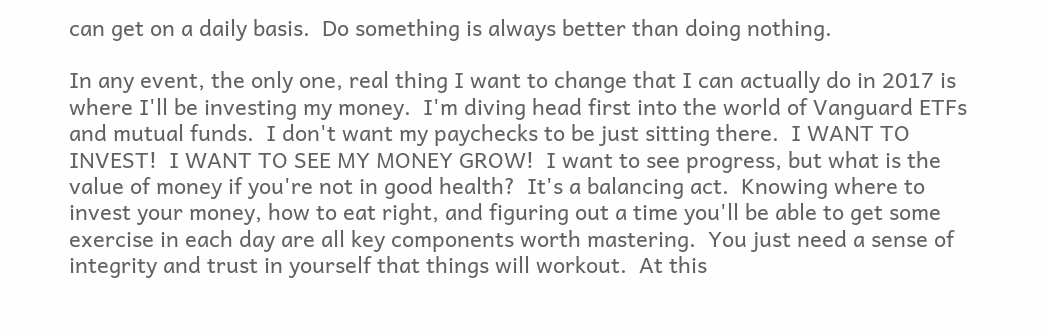can get on a daily basis.  Do something is always better than doing nothing.

In any event, the only one, real thing I want to change that I can actually do in 2017 is where I'll be investing my money.  I'm diving head first into the world of Vanguard ETFs and mutual funds.  I don't want my paychecks to be just sitting there.  I WANT TO INVEST!  I WANT TO SEE MY MONEY GROW!  I want to see progress, but what is the value of money if you're not in good health?  It's a balancing act.  Knowing where to invest your money, how to eat right, and figuring out a time you'll be able to get some exercise in each day are all key components worth mastering.  You just need a sense of integrity and trust in yourself that things will workout.  At this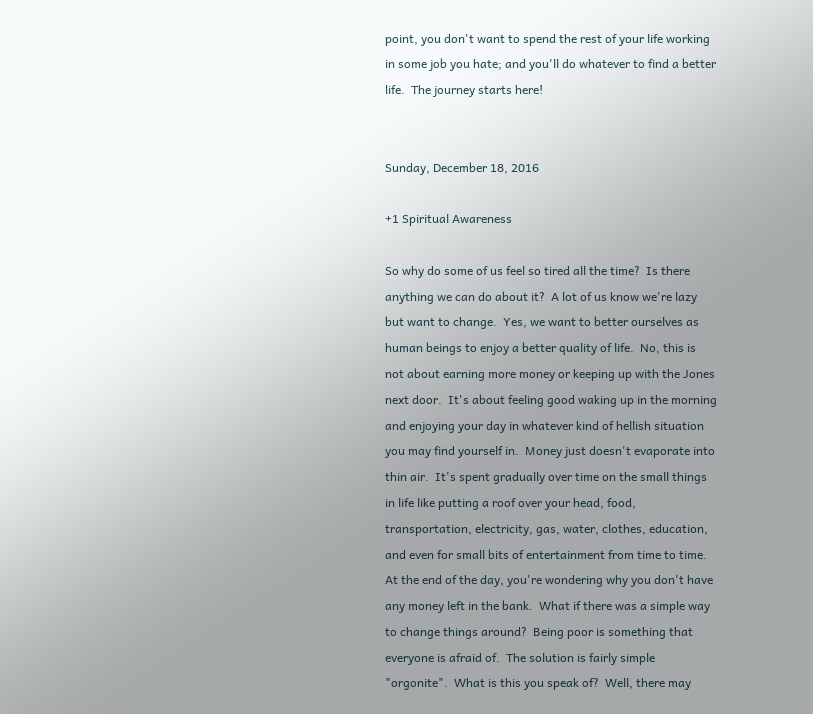point, you don't want to spend the rest of your life working in some job you hate; and you'll do whatever to find a better life.  The journey starts here!


Sunday, December 18, 2016

+1 Spiritual Awareness

So why do some of us feel so tired all the time?  Is there anything we can do about it?  A lot of us know we're lazy but want to change.  Yes, we want to better ourselves as human beings to enjoy a better quality of life.  No, this is not about earning more money or keeping up with the Jones next door.  It's about feeling good waking up in the morning and enjoying your day in whatever kind of hellish situation you may find yourself in.  Money just doesn't evaporate into thin air.  It's spent gradually over time on the small things in life like putting a roof over your head, food, transportation, electricity, gas, water, clothes, education, and even for small bits of entertainment from time to time.  At the end of the day, you're wondering why you don't have any money left in the bank.  What if there was a simple way to change things around?  Being poor is something that everyone is afraid of.  The solution is fairly simple "orgonite".  What is this you speak of?  Well, there may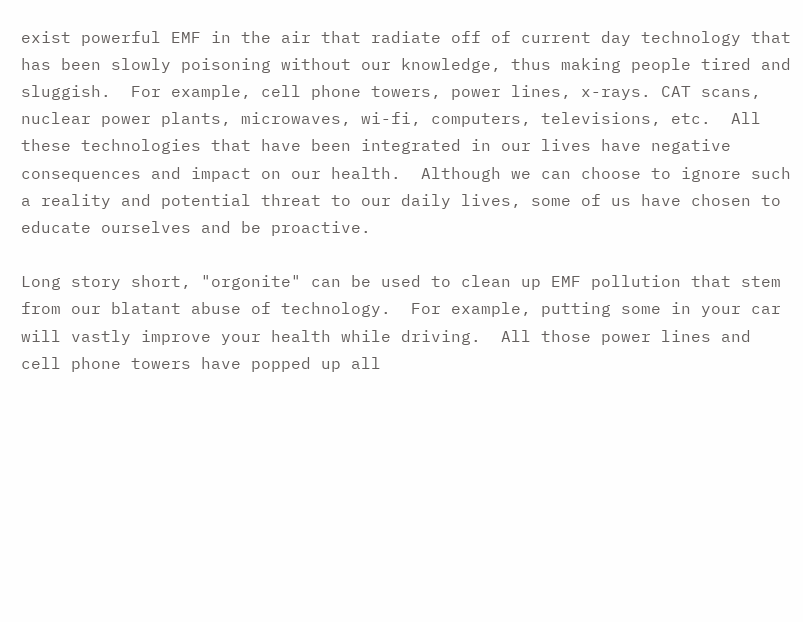exist powerful EMF in the air that radiate off of current day technology that has been slowly poisoning without our knowledge, thus making people tired and sluggish.  For example, cell phone towers, power lines, x-rays. CAT scans, nuclear power plants, microwaves, wi-fi, computers, televisions, etc.  All these technologies that have been integrated in our lives have negative consequences and impact on our health.  Although we can choose to ignore such a reality and potential threat to our daily lives, some of us have chosen to educate ourselves and be proactive.

Long story short, "orgonite" can be used to clean up EMF pollution that stem from our blatant abuse of technology.  For example, putting some in your car will vastly improve your health while driving.  All those power lines and cell phone towers have popped up all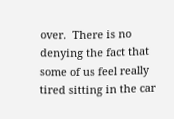over.  There is no denying the fact that some of us feel really tired sitting in the car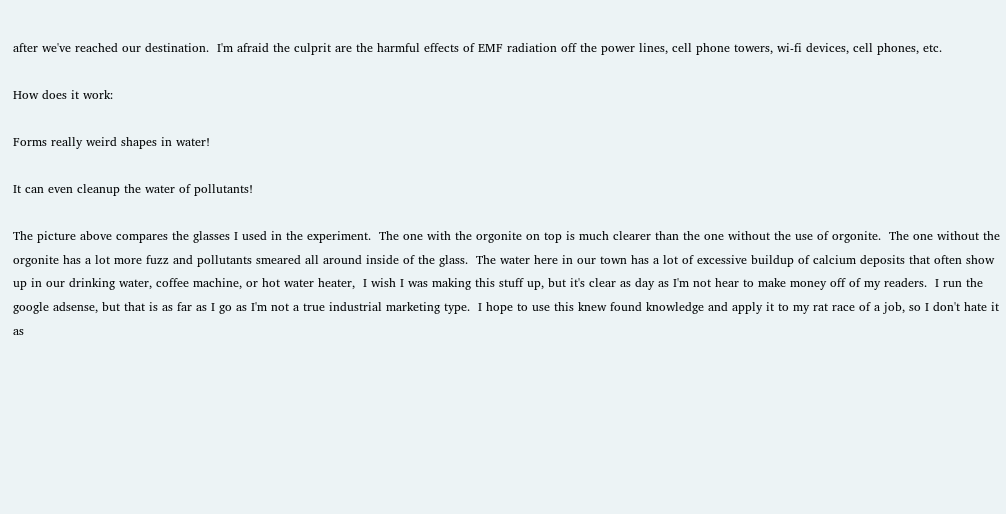after we've reached our destination.  I'm afraid the culprit are the harmful effects of EMF radiation off the power lines, cell phone towers, wi-fi devices, cell phones, etc.

How does it work:

Forms really weird shapes in water!

It can even cleanup the water of pollutants!

The picture above compares the glasses I used in the experiment.  The one with the orgonite on top is much clearer than the one without the use of orgonite.  The one without the orgonite has a lot more fuzz and pollutants smeared all around inside of the glass.  The water here in our town has a lot of excessive buildup of calcium deposits that often show up in our drinking water, coffee machine, or hot water heater,  I wish I was making this stuff up, but it's clear as day as I'm not hear to make money off of my readers.  I run the google adsense, but that is as far as I go as I'm not a true industrial marketing type.  I hope to use this knew found knowledge and apply it to my rat race of a job, so I don't hate it as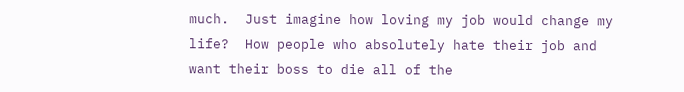much.  Just imagine how loving my job would change my life?  How people who absolutely hate their job and want their boss to die all of the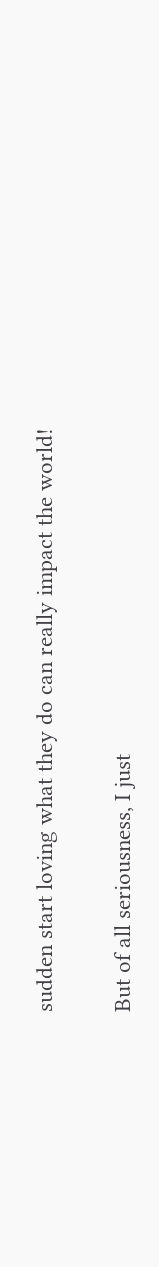sudden start loving what they do can really impact the world!

But of all seriousness, I just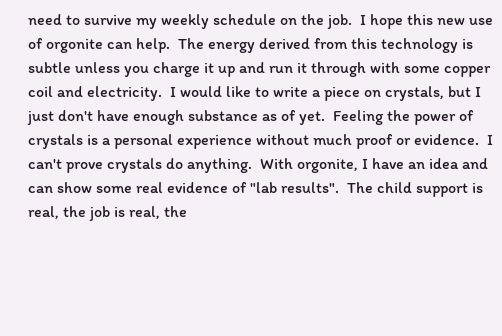need to survive my weekly schedule on the job.  I hope this new use of orgonite can help.  The energy derived from this technology is subtle unless you charge it up and run it through with some copper coil and electricity.  I would like to write a piece on crystals, but I just don't have enough substance as of yet.  Feeling the power of crystals is a personal experience without much proof or evidence.  I can't prove crystals do anything.  With orgonite, I have an idea and can show some real evidence of "lab results".  The child support is real, the job is real, the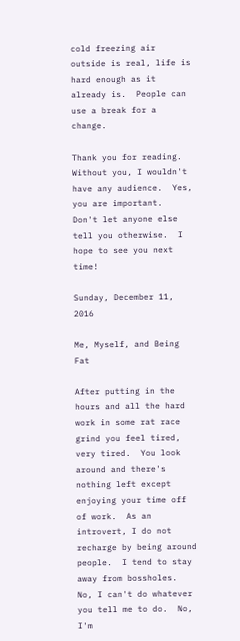cold freezing air outside is real, life is hard enough as it already is.  People can use a break for a change.

Thank you for reading.  Without you, I wouldn't have any audience.  Yes, you are important.  Don't let anyone else tell you otherwise.  I hope to see you next time!

Sunday, December 11, 2016

Me, Myself, and Being Fat

After putting in the hours and all the hard work in some rat race grind you feel tired, very tired.  You look around and there's nothing left except enjoying your time off of work.  As an introvert, I do not recharge by being around people.  I tend to stay away from bossholes.  No, I can't do whatever you tell me to do.  No, I'm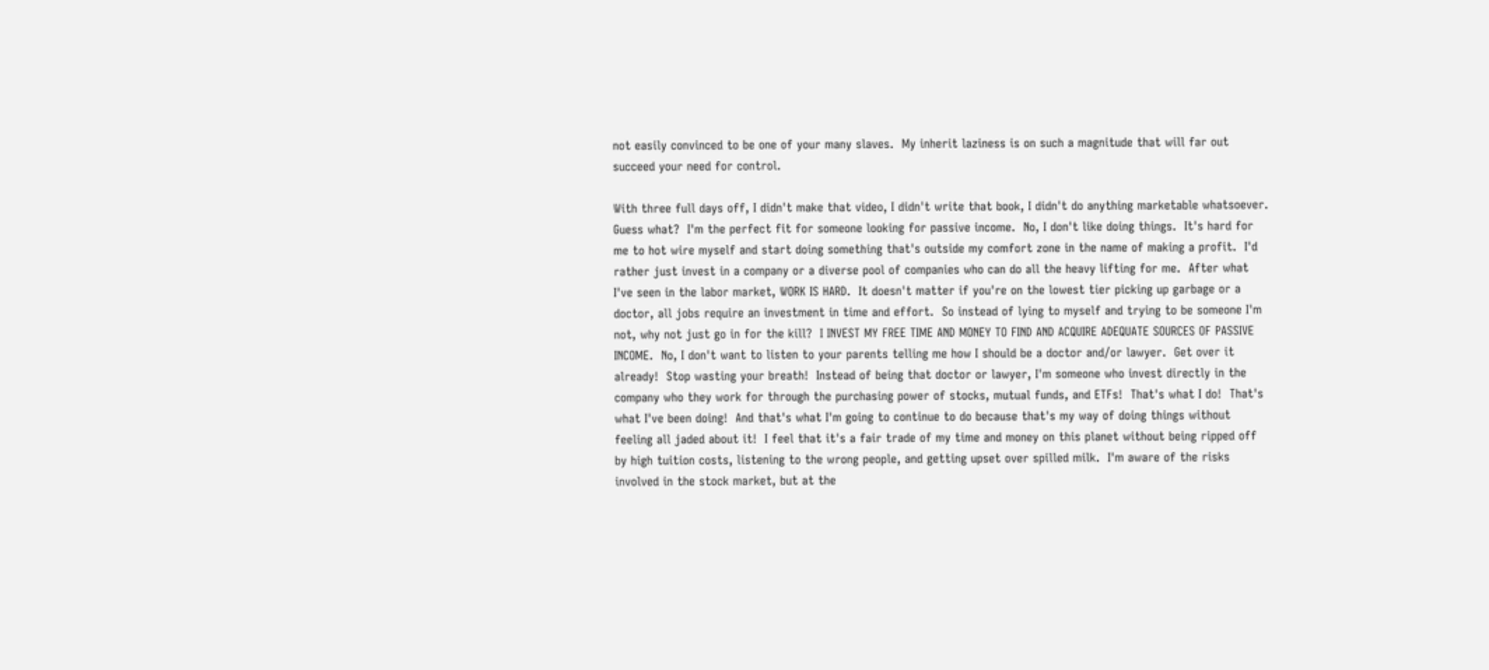not easily convinced to be one of your many slaves.  My inherit laziness is on such a magnitude that will far out succeed your need for control.

With three full days off, I didn't make that video, I didn't write that book, I didn't do anything marketable whatsoever.  Guess what?  I'm the perfect fit for someone looking for passive income.  No, I don't like doing things.  It's hard for me to hot wire myself and start doing something that's outside my comfort zone in the name of making a profit.  I'd rather just invest in a company or a diverse pool of companies who can do all the heavy lifting for me.  After what I've seen in the labor market, WORK IS HARD.  It doesn't matter if you're on the lowest tier picking up garbage or a doctor, all jobs require an investment in time and effort.  So instead of lying to myself and trying to be someone I'm not, why not just go in for the kill?  I INVEST MY FREE TIME AND MONEY TO FIND AND ACQUIRE ADEQUATE SOURCES OF PASSIVE INCOME.  No, I don't want to listen to your parents telling me how I should be a doctor and/or lawyer.  Get over it already!  Stop wasting your breath!  Instead of being that doctor or lawyer, I'm someone who invest directly in the company who they work for through the purchasing power of stocks, mutual funds, and ETFs!  That's what I do!  That's what I've been doing!  And that's what I'm going to continue to do because that's my way of doing things without feeling all jaded about it!  I feel that it's a fair trade of my time and money on this planet without being ripped off by high tuition costs, listening to the wrong people, and getting upset over spilled milk.  I'm aware of the risks involved in the stock market, but at the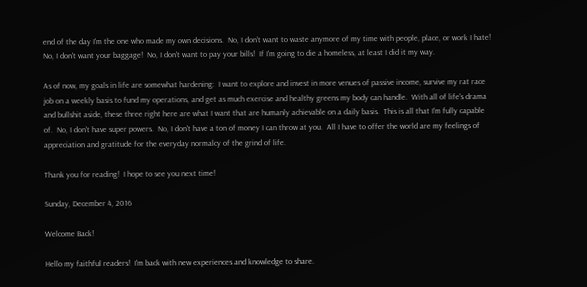end of the day I'm the one who made my own decisions.  No, I don't want to waste anymore of my time with people, place, or work I hate!  No, I don't want your baggage!  No, I don't want to pay your bills!  If I'm going to die a homeless, at least I did it my way.

As of now, my goals in life are somewhat hardening:  I want to explore and invest in more venues of passive income, survive my rat race job on a weekly basis to fund my operations, and get as much exercise and healthy greens my body can handle.  With all of life's drama and bullshit aside, these three right here are what I want that are humanly achievable on a daily basis.  This is all that I'm fully capable of.  No, I don't have super powers.  No, I don't have a ton of money I can throw at you.  All I have to offer the world are my feelings of appreciation and gratitude for the everyday normalcy of the grind of life.

Thank you for reading!  I hope to see you next time!

Sunday, December 4, 2016

Welcome Back!

Hello my faithful readers!  I'm back with new experiences and knowledge to share.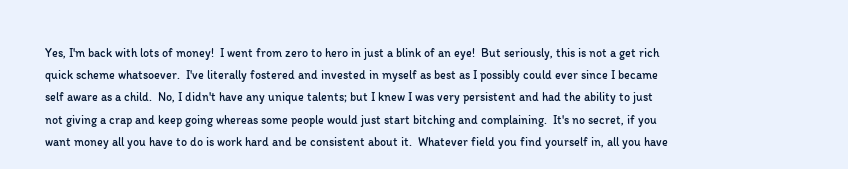Yes, I'm back with lots of money!  I went from zero to hero in just a blink of an eye!  But seriously, this is not a get rich quick scheme whatsoever.  I've literally fostered and invested in myself as best as I possibly could ever since I became self aware as a child.  No, I didn't have any unique talents; but I knew I was very persistent and had the ability to just not giving a crap and keep going whereas some people would just start bitching and complaining.  It's no secret, if you want money all you have to do is work hard and be consistent about it.  Whatever field you find yourself in, all you have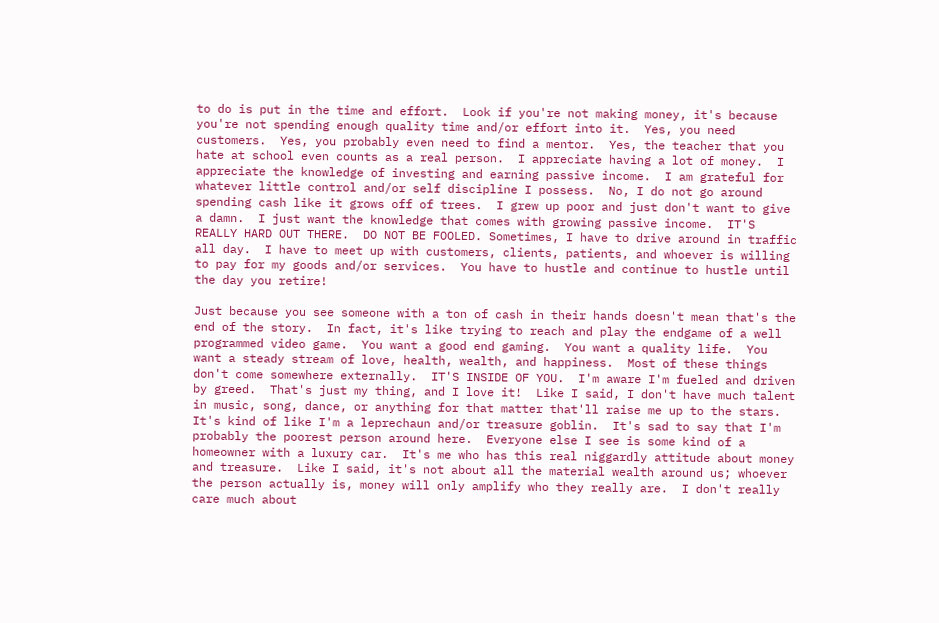to do is put in the time and effort.  Look if you're not making money, it's because you're not spending enough quality time and/or effort into it.  Yes, you need customers.  Yes, you probably even need to find a mentor.  Yes, the teacher that you hate at school even counts as a real person.  I appreciate having a lot of money.  I appreciate the knowledge of investing and earning passive income.  I am grateful for whatever little control and/or self discipline I possess.  No, I do not go around spending cash like it grows off of trees.  I grew up poor and just don't want to give a damn.  I just want the knowledge that comes with growing passive income.  IT'S REALLY HARD OUT THERE.  DO NOT BE FOOLED. Sometimes, I have to drive around in traffic all day.  I have to meet up with customers, clients, patients, and whoever is willing to pay for my goods and/or services.  You have to hustle and continue to hustle until the day you retire!

Just because you see someone with a ton of cash in their hands doesn't mean that's the end of the story.  In fact, it's like trying to reach and play the endgame of a well programmed video game.  You want a good end gaming.  You want a quality life.  You want a steady stream of love, health, wealth, and happiness.  Most of these things don't come somewhere externally.  IT'S INSIDE OF YOU.  I'm aware I'm fueled and driven by greed.  That's just my thing, and I love it!  Like I said, I don't have much talent in music, song, dance, or anything for that matter that'll raise me up to the stars.  It's kind of like I'm a leprechaun and/or treasure goblin.  It's sad to say that I'm probably the poorest person around here.  Everyone else I see is some kind of a homeowner with a luxury car.  It's me who has this real niggardly attitude about money and treasure.  Like I said, it's not about all the material wealth around us; whoever the person actually is, money will only amplify who they really are.  I don't really care much about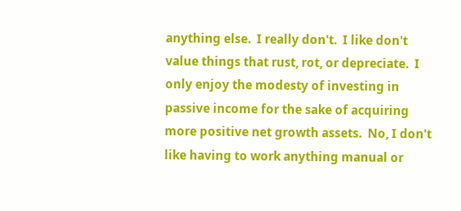anything else.  I really don't.  I like don't value things that rust, rot, or depreciate.  I only enjoy the modesty of investing in passive income for the sake of acquiring more positive net growth assets.  No, I don't like having to work anything manual or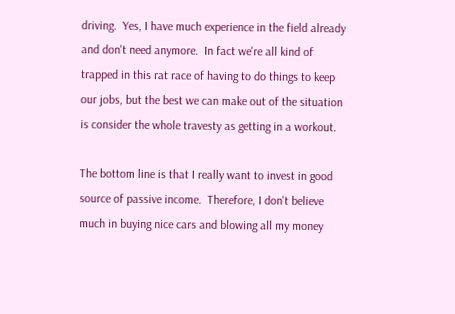driving.  Yes, I have much experience in the field already and don't need anymore.  In fact we're all kind of trapped in this rat race of having to do things to keep our jobs, but the best we can make out of the situation is consider the whole travesty as getting in a workout.

The bottom line is that I really want to invest in good source of passive income.  Therefore, I don't believe much in buying nice cars and blowing all my money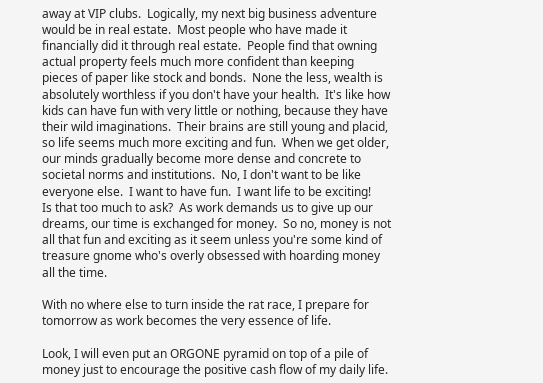away at VIP clubs.  Logically, my next big business adventure would be in real estate.  Most people who have made it financially did it through real estate.  People find that owning actual property feels much more confident than keeping pieces of paper like stock and bonds.  None the less, wealth is absolutely worthless if you don't have your health.  It's like how kids can have fun with very little or nothing, because they have their wild imaginations.  Their brains are still young and placid, so life seems much more exciting and fun.  When we get older, our minds gradually become more dense and concrete to societal norms and institutions.  No, I don't want to be like everyone else.  I want to have fun.  I want life to be exciting!
Is that too much to ask?  As work demands us to give up our dreams, our time is exchanged for money.  So no, money is not all that fun and exciting as it seem unless you're some kind of treasure gnome who's overly obsessed with hoarding money all the time.

With no where else to turn inside the rat race, I prepare for tomorrow as work becomes the very essence of life.

Look, I will even put an ORGONE pyramid on top of a pile of money just to encourage the positive cash flow of my daily life.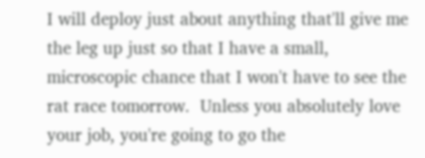I will deploy just about anything that'll give me the leg up just so that I have a small, microscopic chance that I won't have to see the rat race tomorrow.  Unless you absolutely love your job, you're going to go the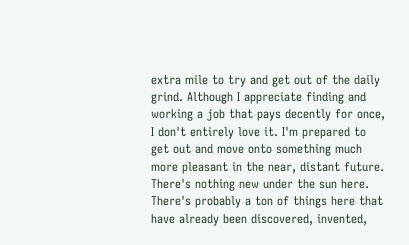extra mile to try and get out of the daily grind. Although I appreciate finding and working a job that pays decently for once, I don't entirely love it. I'm prepared to get out and move onto something much more pleasant in the near, distant future.
There's nothing new under the sun here.  There's probably a ton of things here that have already been discovered, invented,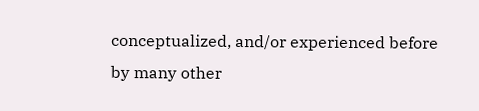conceptualized, and/or experienced before by many other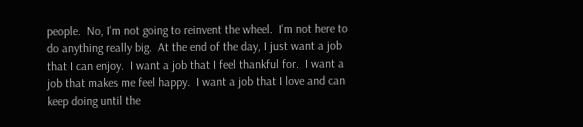people.  No, I'm not going to reinvent the wheel.  I'm not here to do anything really big.  At the end of the day, I just want a job that I can enjoy.  I want a job that I feel thankful for.  I want a job that makes me feel happy.  I want a job that I love and can keep doing until the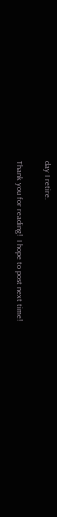day I retire.

Thank you for reading!  I hope to post next time!